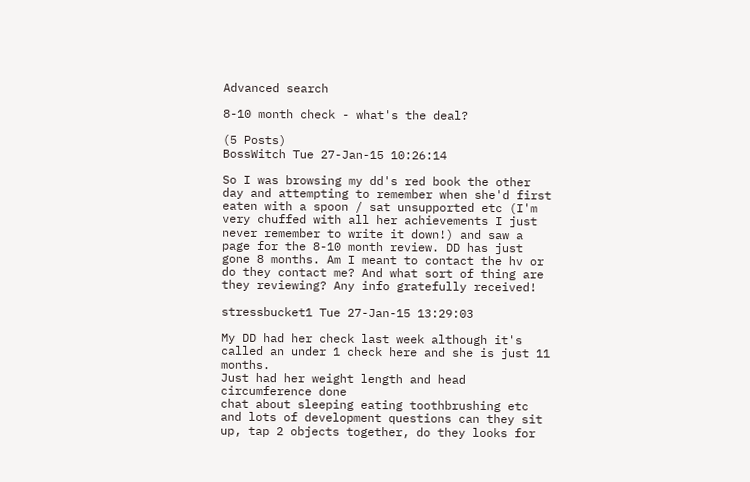Advanced search

8-10 month check - what's the deal?

(5 Posts)
BossWitch Tue 27-Jan-15 10:26:14

So I was browsing my dd's red book the other day and attempting to remember when she'd first eaten with a spoon / sat unsupported etc (I'm very chuffed with all her achievements I just never remember to write it down!) and saw a page for the 8-10 month review. DD has just gone 8 months. Am I meant to contact the hv or do they contact me? And what sort of thing are they reviewing? Any info gratefully received!

stressbucket1 Tue 27-Jan-15 13:29:03

My DD had her check last week although it's called an under 1 check here and she is just 11 months.
Just had her weight length and head circumference done
chat about sleeping eating toothbrushing etc
and lots of development questions can they sit up, tap 2 objects together, do they looks for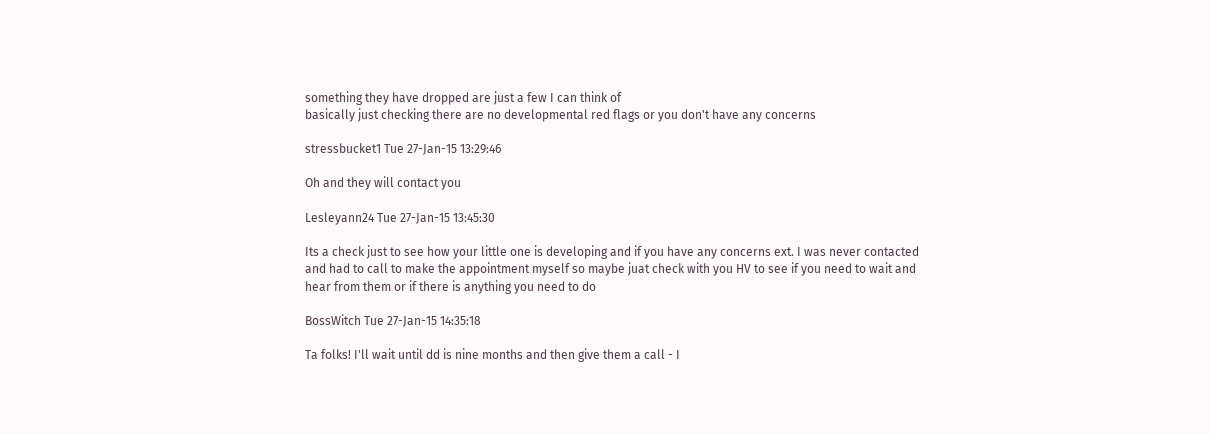something they have dropped are just a few I can think of
basically just checking there are no developmental red flags or you don't have any concerns

stressbucket1 Tue 27-Jan-15 13:29:46

Oh and they will contact you

Lesleyann24 Tue 27-Jan-15 13:45:30

Its a check just to see how your little one is developing and if you have any concerns ext. I was never contacted and had to call to make the appointment myself so maybe juat check with you HV to see if you need to wait and hear from them or if there is anything you need to do

BossWitch Tue 27-Jan-15 14:35:18

Ta folks! I'll wait until dd is nine months and then give them a call - I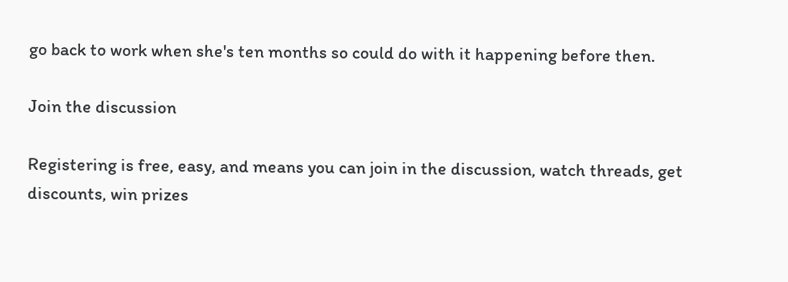go back to work when she's ten months so could do with it happening before then.

Join the discussion

Registering is free, easy, and means you can join in the discussion, watch threads, get discounts, win prizes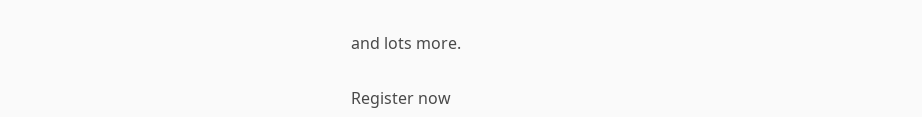and lots more.

Register now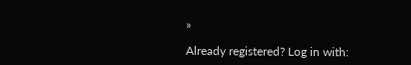»

Already registered? Log in with: